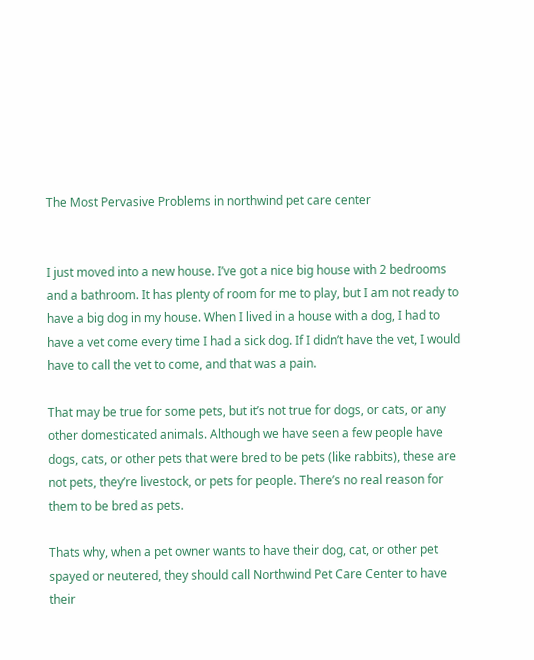The Most Pervasive Problems in northwind pet care center


I just moved into a new house. I’ve got a nice big house with 2 bedrooms and a bathroom. It has plenty of room for me to play, but I am not ready to have a big dog in my house. When I lived in a house with a dog, I had to have a vet come every time I had a sick dog. If I didn’t have the vet, I would have to call the vet to come, and that was a pain.

That may be true for some pets, but it’s not true for dogs, or cats, or any other domesticated animals. Although we have seen a few people have dogs, cats, or other pets that were bred to be pets (like rabbits), these are not pets, they’re livestock, or pets for people. There’s no real reason for them to be bred as pets.

Thats why, when a pet owner wants to have their dog, cat, or other pet spayed or neutered, they should call Northwind Pet Care Center to have their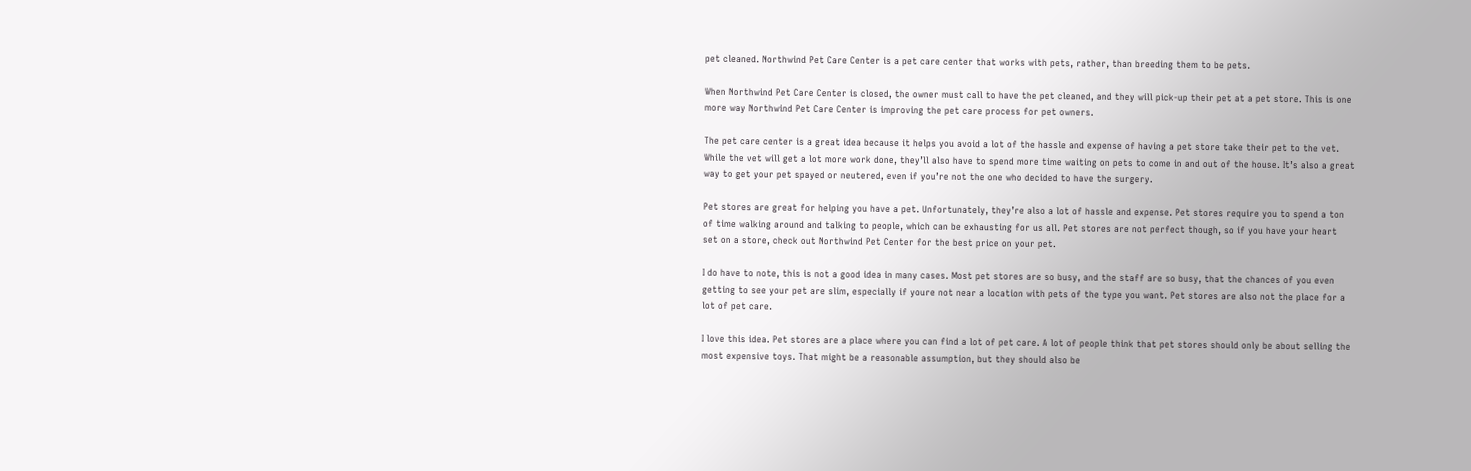pet cleaned. Northwind Pet Care Center is a pet care center that works with pets, rather, than breeding them to be pets.

When Northwind Pet Care Center is closed, the owner must call to have the pet cleaned, and they will pick-up their pet at a pet store. This is one more way Northwind Pet Care Center is improving the pet care process for pet owners.

The pet care center is a great idea because it helps you avoid a lot of the hassle and expense of having a pet store take their pet to the vet. While the vet will get a lot more work done, they’ll also have to spend more time waiting on pets to come in and out of the house. It’s also a great way to get your pet spayed or neutered, even if you’re not the one who decided to have the surgery.

Pet stores are great for helping you have a pet. Unfortunately, they’re also a lot of hassle and expense. Pet stores require you to spend a ton of time walking around and talking to people, which can be exhausting for us all. Pet stores are not perfect though, so if you have your heart set on a store, check out Northwind Pet Center for the best price on your pet.

I do have to note, this is not a good idea in many cases. Most pet stores are so busy, and the staff are so busy, that the chances of you even getting to see your pet are slim, especially if youre not near a location with pets of the type you want. Pet stores are also not the place for a lot of pet care.

I love this idea. Pet stores are a place where you can find a lot of pet care. A lot of people think that pet stores should only be about selling the most expensive toys. That might be a reasonable assumption, but they should also be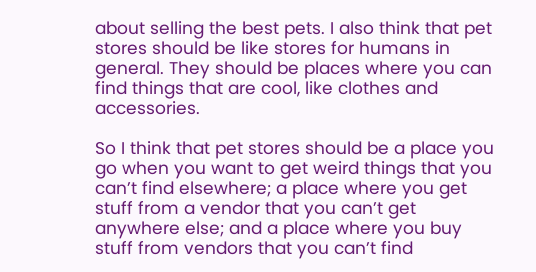about selling the best pets. I also think that pet stores should be like stores for humans in general. They should be places where you can find things that are cool, like clothes and accessories.

So I think that pet stores should be a place you go when you want to get weird things that you can’t find elsewhere; a place where you get stuff from a vendor that you can’t get anywhere else; and a place where you buy stuff from vendors that you can’t find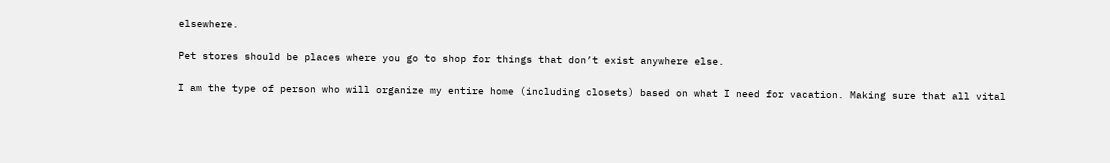elsewhere.

Pet stores should be places where you go to shop for things that don’t exist anywhere else.

I am the type of person who will organize my entire home (including closets) based on what I need for vacation. Making sure that all vital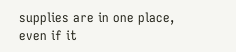supplies are in one place, even if it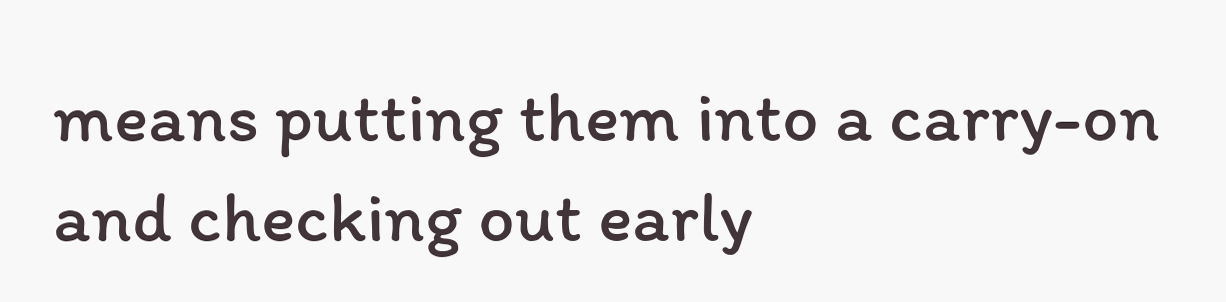means putting them into a carry-on and checking out early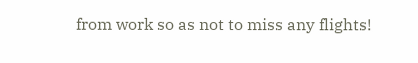from work so as not to miss any flights!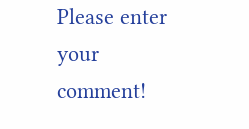Please enter your comment!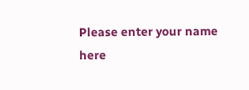Please enter your name here